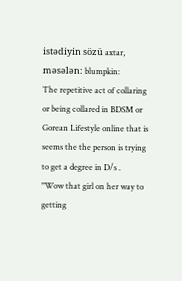istədiyin sözü axtar, məsələn: blumpkin:
The repetitive act of collaring or being collared in BDSM or Gorean Lifestyle online that is seems the the person is trying to get a degree in D/s .
"Wow that girl on her way to getting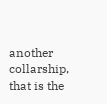another collarship, that is the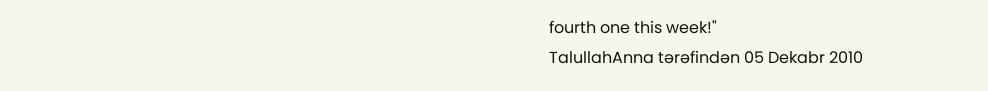fourth one this week!"
TalullahAnna tərəfindən 05 Dekabr 2010